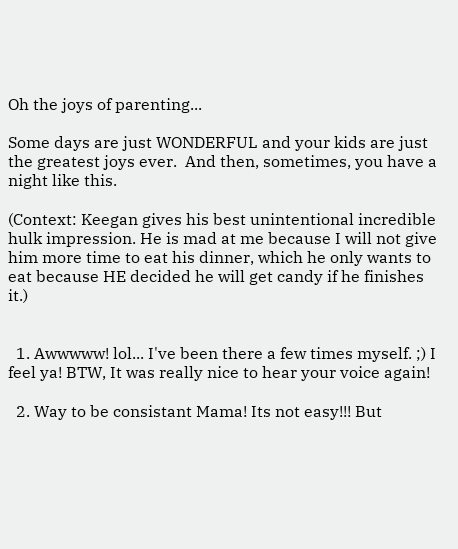Oh the joys of parenting...

Some days are just WONDERFUL and your kids are just the greatest joys ever.  And then, sometimes, you have a night like this.

(Context: Keegan gives his best unintentional incredible hulk impression. He is mad at me because I will not give him more time to eat his dinner, which he only wants to eat because HE decided he will get candy if he finishes it.)


  1. Awwwww! lol... I've been there a few times myself. ;) I feel ya! BTW, It was really nice to hear your voice again!

  2. Way to be consistant Mama! Its not easy!!! But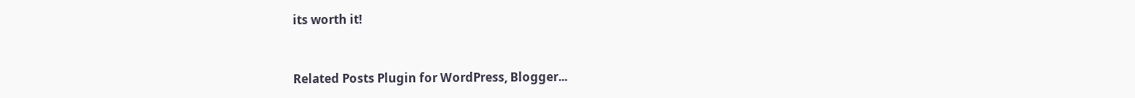its worth it!


Related Posts Plugin for WordPress, Blogger...